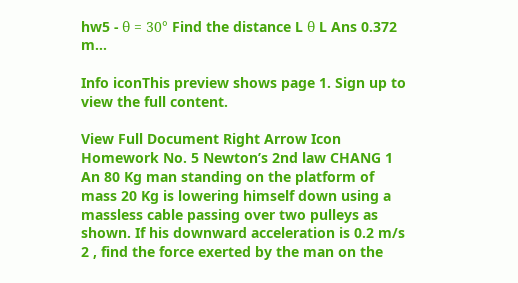hw5 - θ = 30° Find the distance L θ L Ans 0.372 m...

Info iconThis preview shows page 1. Sign up to view the full content.

View Full Document Right Arrow Icon
Homework No. 5 Newton’s 2nd law CHANG 1 An 80 Kg man standing on the platform of mass 20 Kg is lowering himself down using a massless cable passing over two pulleys as shown. If his downward acceleration is 0.2 m/s 2 , find the force exerted by the man on the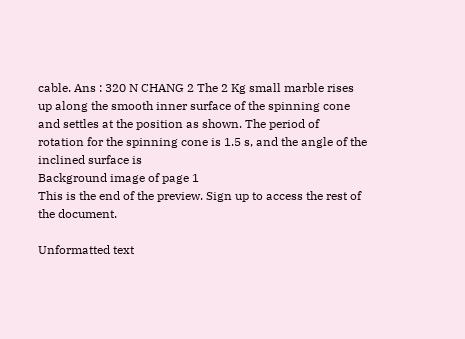cable. Ans : 320 N CHANG 2 The 2 Kg small marble rises up along the smooth inner surface of the spinning cone and settles at the position as shown. The period of rotation for the spinning cone is 1.5 s, and the angle of the inclined surface is
Background image of page 1
This is the end of the preview. Sign up to access the rest of the document.

Unformatted text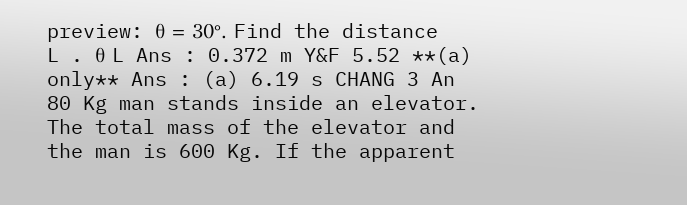preview: θ = 30°. Find the distance L . θ L Ans : 0.372 m Y&F 5.52 **(a) only** Ans : (a) 6.19 s CHANG 3 An 80 Kg man stands inside an elevator. The total mass of the elevator and the man is 600 Kg. If the apparent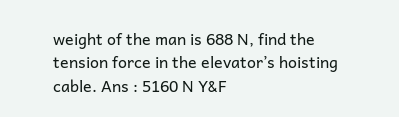weight of the man is 688 N, find the tension force in the elevator’s hoisting cable. Ans : 5160 N Y&F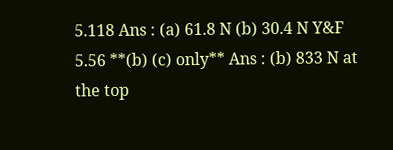5.118 Ans : (a) 61.8 N (b) 30.4 N Y&F 5.56 **(b) (c) only** Ans : (b) 833 N at the top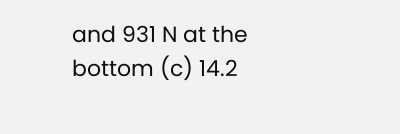and 931 N at the bottom (c) 14.2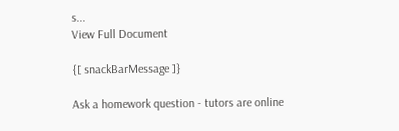s...
View Full Document

{[ snackBarMessage ]}

Ask a homework question - tutors are online